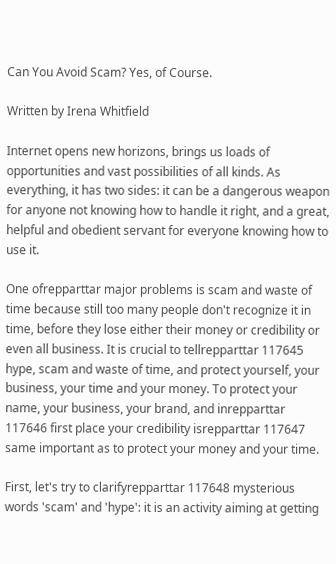Can You Avoid Scam? Yes, of Course.

Written by Irena Whitfield

Internet opens new horizons, brings us loads of opportunities and vast possibilities of all kinds. As everything, it has two sides: it can be a dangerous weapon for anyone not knowing how to handle it right, and a great, helpful and obedient servant for everyone knowing how to use it.

One ofrepparttar major problems is scam and waste of time because still too many people don't recognize it in time, before they lose either their money or credibility or even all business. It is crucial to tellrepparttar 117645 hype, scam and waste of time, and protect yourself, your business, your time and your money. To protect your name, your business, your brand, and inrepparttar 117646 first place your credibility isrepparttar 117647 same important as to protect your money and your time.

First, let's try to clarifyrepparttar 117648 mysterious words 'scam' and 'hype': it is an activity aiming at getting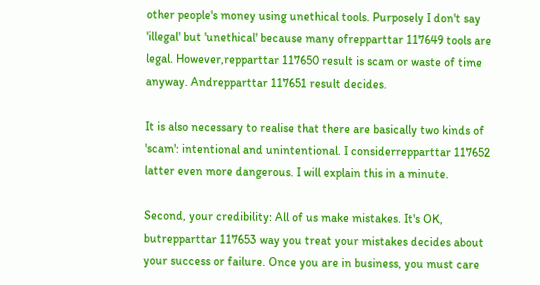other people's money using unethical tools. Purposely I don't say 'illegal' but 'unethical' because many ofrepparttar 117649 tools are legal. However,repparttar 117650 result is scam or waste of time anyway. Andrepparttar 117651 result decides.

It is also necessary to realise that there are basically two kinds of 'scam': intentional and unintentional. I considerrepparttar 117652 latter even more dangerous. I will explain this in a minute.

Second, your credibility: All of us make mistakes. It's OK, butrepparttar 117653 way you treat your mistakes decides about your success or failure. Once you are in business, you must care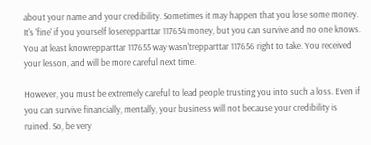about your name and your credibility. Sometimes it may happen that you lose some money. It's 'fine' if you yourself loserepparttar 117654 money, but you can survive and no one knows. You at least knowrepparttar 117655 way wasn'trepparttar 117656 right to take. You received your lesson, and will be more careful next time.

However, you must be extremely careful to lead people trusting you into such a loss. Even if you can survive financially, mentally, your business will not because your credibility is ruined. So, be very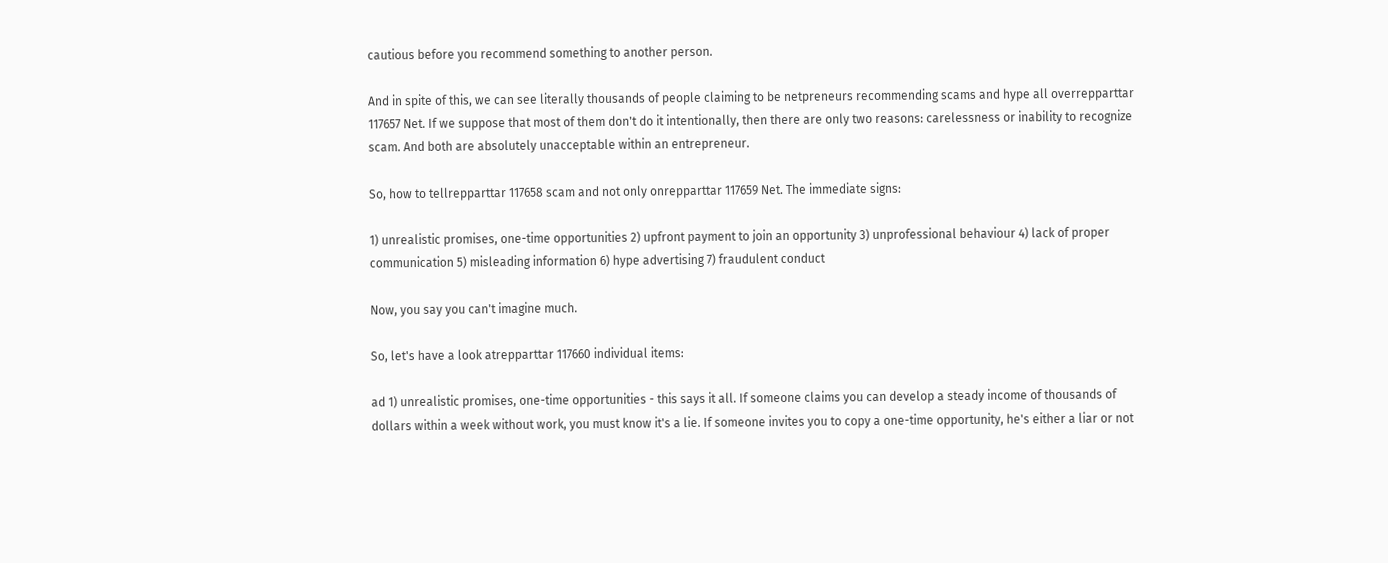cautious before you recommend something to another person.

And in spite of this, we can see literally thousands of people claiming to be netpreneurs recommending scams and hype all overrepparttar 117657 Net. If we suppose that most of them don't do it intentionally, then there are only two reasons: carelessness or inability to recognize scam. And both are absolutely unacceptable within an entrepreneur.

So, how to tellrepparttar 117658 scam and not only onrepparttar 117659 Net. The immediate signs:

1) unrealistic promises, one-time opportunities 2) upfront payment to join an opportunity 3) unprofessional behaviour 4) lack of proper communication 5) misleading information 6) hype advertising 7) fraudulent conduct

Now, you say you can't imagine much.

So, let's have a look atrepparttar 117660 individual items:

ad 1) unrealistic promises, one-time opportunities - this says it all. If someone claims you can develop a steady income of thousands of dollars within a week without work, you must know it's a lie. If someone invites you to copy a one-time opportunity, he's either a liar or not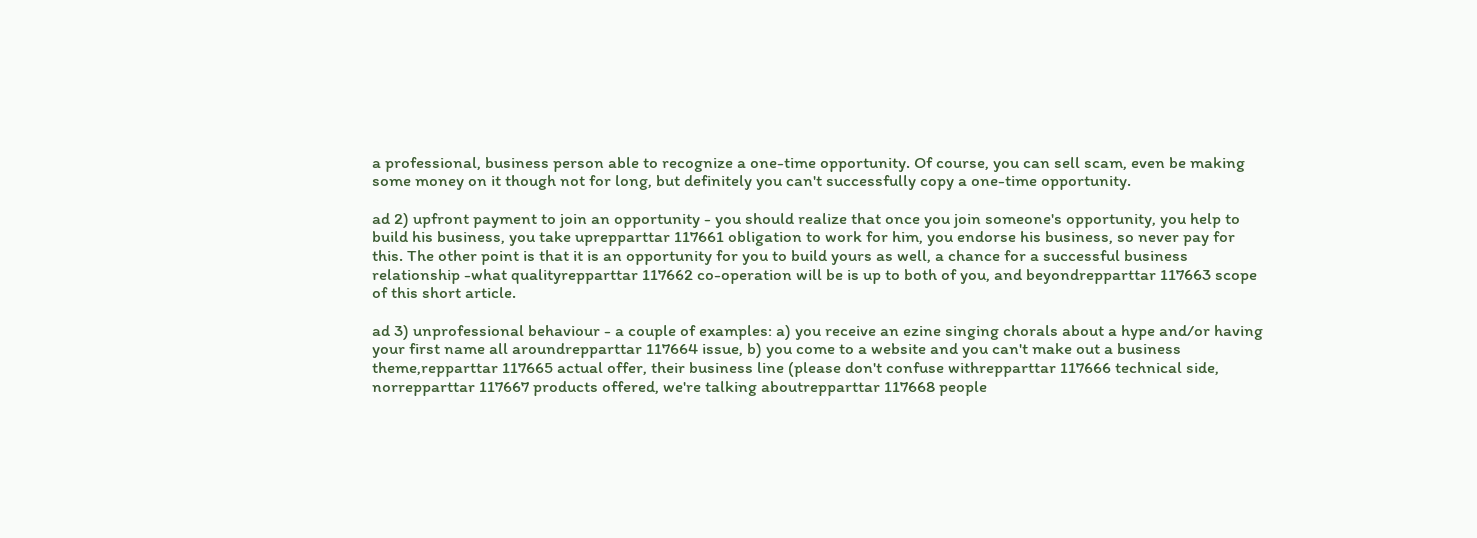a professional, business person able to recognize a one-time opportunity. Of course, you can sell scam, even be making some money on it though not for long, but definitely you can't successfully copy a one-time opportunity.

ad 2) upfront payment to join an opportunity - you should realize that once you join someone's opportunity, you help to build his business, you take uprepparttar 117661 obligation to work for him, you endorse his business, so never pay for this. The other point is that it is an opportunity for you to build yours as well, a chance for a successful business relationship -what qualityrepparttar 117662 co-operation will be is up to both of you, and beyondrepparttar 117663 scope of this short article.

ad 3) unprofessional behaviour - a couple of examples: a) you receive an ezine singing chorals about a hype and/or having your first name all aroundrepparttar 117664 issue, b) you come to a website and you can't make out a business theme,repparttar 117665 actual offer, their business line (please don't confuse withrepparttar 117666 technical side, norrepparttar 117667 products offered, we're talking aboutrepparttar 117668 people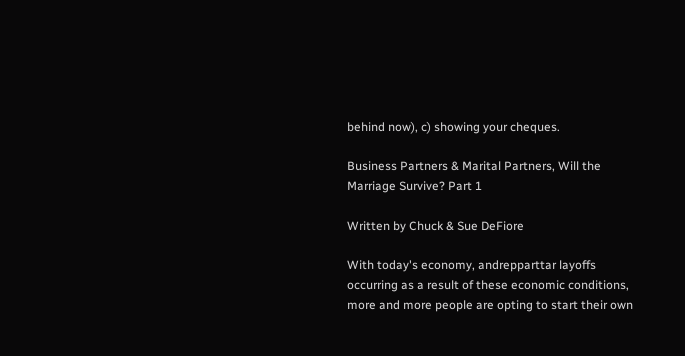behind now), c) showing your cheques.

Business Partners & Marital Partners, Will the Marriage Survive? Part 1

Written by Chuck & Sue DeFiore

With today's economy, andrepparttar layoffs occurring as a result of these economic conditions, more and more people are opting to start their own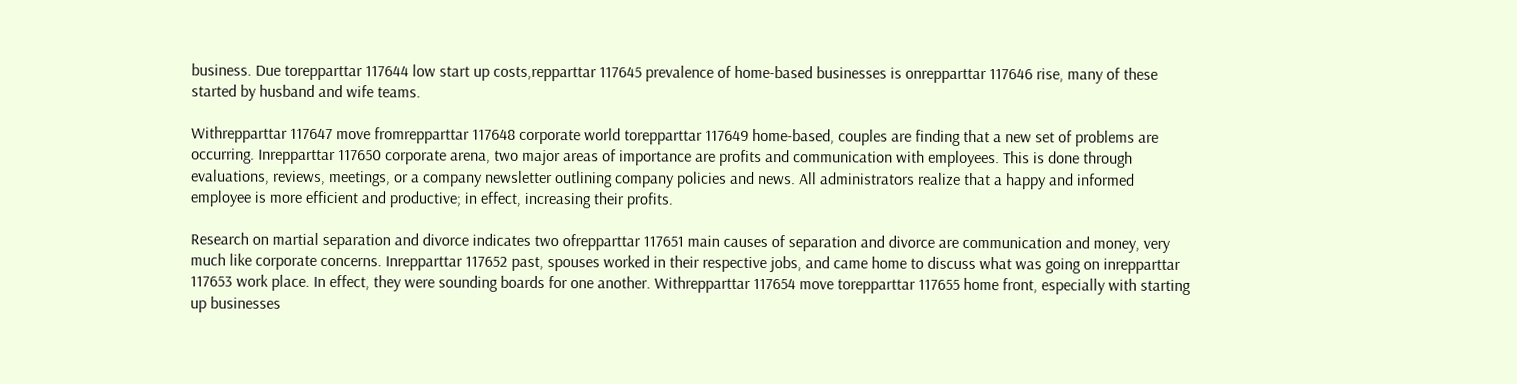business. Due torepparttar 117644 low start up costs,repparttar 117645 prevalence of home-based businesses is onrepparttar 117646 rise, many of these started by husband and wife teams.

Withrepparttar 117647 move fromrepparttar 117648 corporate world torepparttar 117649 home-based, couples are finding that a new set of problems are occurring. Inrepparttar 117650 corporate arena, two major areas of importance are profits and communication with employees. This is done through evaluations, reviews, meetings, or a company newsletter outlining company policies and news. All administrators realize that a happy and informed employee is more efficient and productive; in effect, increasing their profits.

Research on martial separation and divorce indicates two ofrepparttar 117651 main causes of separation and divorce are communication and money, very much like corporate concerns. Inrepparttar 117652 past, spouses worked in their respective jobs, and came home to discuss what was going on inrepparttar 117653 work place. In effect, they were sounding boards for one another. Withrepparttar 117654 move torepparttar 117655 home front, especially with starting up businesses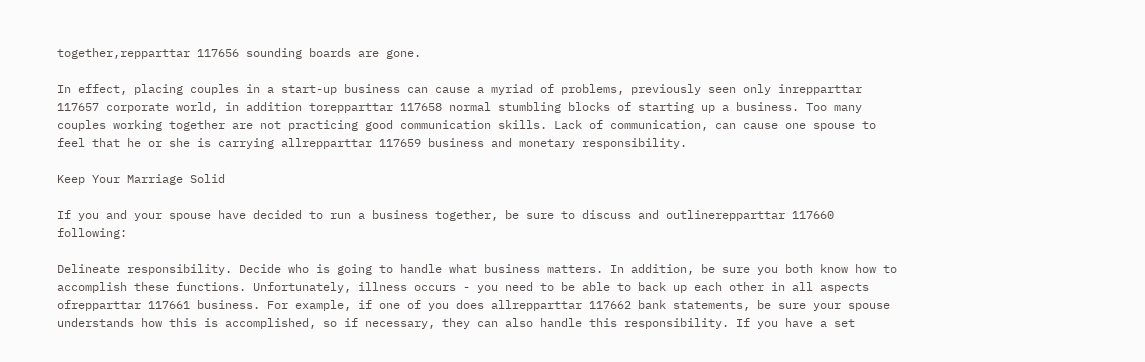together,repparttar 117656 sounding boards are gone.

In effect, placing couples in a start-up business can cause a myriad of problems, previously seen only inrepparttar 117657 corporate world, in addition torepparttar 117658 normal stumbling blocks of starting up a business. Too many couples working together are not practicing good communication skills. Lack of communication, can cause one spouse to feel that he or she is carrying allrepparttar 117659 business and monetary responsibility.

Keep Your Marriage Solid

If you and your spouse have decided to run a business together, be sure to discuss and outlinerepparttar 117660 following:

Delineate responsibility. Decide who is going to handle what business matters. In addition, be sure you both know how to accomplish these functions. Unfortunately, illness occurs - you need to be able to back up each other in all aspects ofrepparttar 117661 business. For example, if one of you does allrepparttar 117662 bank statements, be sure your spouse understands how this is accomplished, so if necessary, they can also handle this responsibility. If you have a set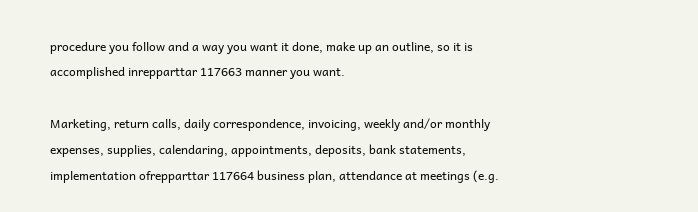procedure you follow and a way you want it done, make up an outline, so it is accomplished inrepparttar 117663 manner you want.

Marketing, return calls, daily correspondence, invoicing, weekly and/or monthly expenses, supplies, calendaring, appointments, deposits, bank statements, implementation ofrepparttar 117664 business plan, attendance at meetings (e.g.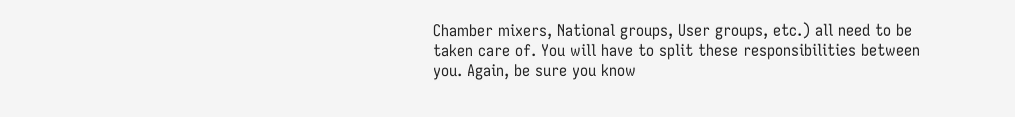Chamber mixers, National groups, User groups, etc.) all need to be taken care of. You will have to split these responsibilities between you. Again, be sure you know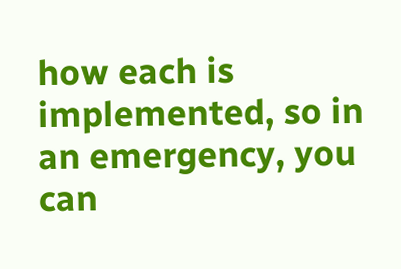how each is implemented, so in an emergency, you can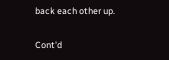back each other up.

Cont'd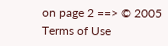on page 2 ==> © 2005
Terms of Use